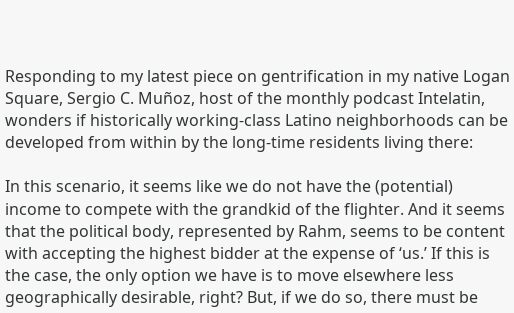Responding to my latest piece on gentrification in my native Logan Square, Sergio C. Muñoz, host of the monthly podcast Intelatin, wonders if historically working-class Latino neighborhoods can be developed from within by the long-time residents living there:

In this scenario, it seems like we do not have the (potential) income to compete with the grandkid of the flighter. And it seems that the political body, represented by Rahm, seems to be content with accepting the highest bidder at the expense of ‘us.’ If this is the case, the only option we have is to move elsewhere less geographically desirable, right? But, if we do so, there must be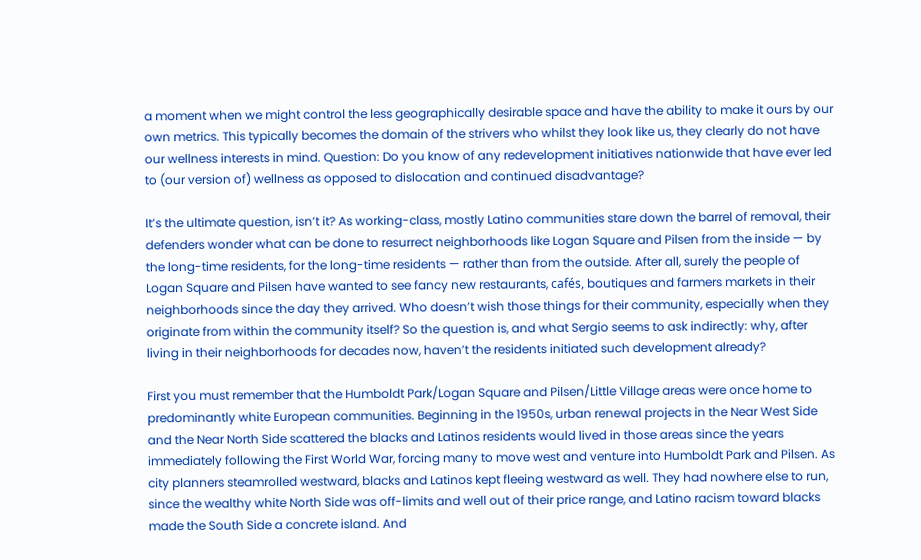a moment when we might control the less geographically desirable space and have the ability to make it ours by our own metrics. This typically becomes the domain of the strivers who whilst they look like us, they clearly do not have our wellness interests in mind. Question: Do you know of any redevelopment initiatives nationwide that have ever led to (our version of) wellness as opposed to dislocation and continued disadvantage?

It’s the ultimate question, isn’t it? As working-class, mostly Latino communities stare down the barrel of removal, their defenders wonder what can be done to resurrect neighborhoods like Logan Square and Pilsen from the inside — by the long-time residents, for the long-time residents — rather than from the outside. After all, surely the people of Logan Square and Pilsen have wanted to see fancy new restaurants, cafés, boutiques and farmers markets in their neighborhoods since the day they arrived. Who doesn’t wish those things for their community, especially when they originate from within the community itself? So the question is, and what Sergio seems to ask indirectly: why, after living in their neighborhoods for decades now, haven’t the residents initiated such development already?

First you must remember that the Humboldt Park/Logan Square and Pilsen/Little Village areas were once home to predominantly white European communities. Beginning in the 1950s, urban renewal projects in the Near West Side and the Near North Side scattered the blacks and Latinos residents would lived in those areas since the years immediately following the First World War, forcing many to move west and venture into Humboldt Park and Pilsen. As city planners steamrolled westward, blacks and Latinos kept fleeing westward as well. They had nowhere else to run, since the wealthy white North Side was off-limits and well out of their price range, and Latino racism toward blacks made the South Side a concrete island. And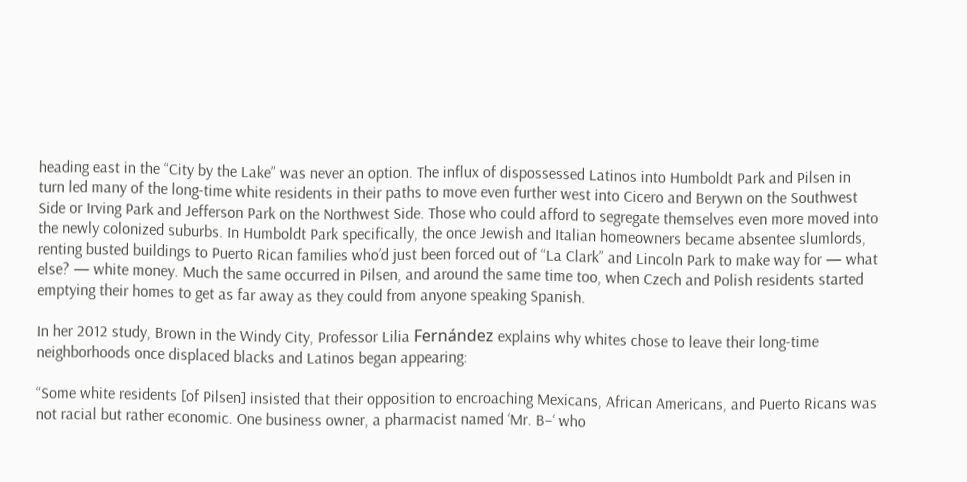heading east in the “City by the Lake” was never an option. The influx of dispossessed Latinos into Humboldt Park and Pilsen in turn led many of the long-time white residents in their paths to move even further west into Cicero and Berywn on the Southwest Side or Irving Park and Jefferson Park on the Northwest Side. Those who could afford to segregate themselves even more moved into the newly colonized suburbs. In Humboldt Park specifically, the once Jewish and Italian homeowners became absentee slumlords, renting busted buildings to Puerto Rican families who’d just been forced out of “La Clark” and Lincoln Park to make way for — what else? — white money. Much the same occurred in Pilsen, and around the same time too, when Czech and Polish residents started emptying their homes to get as far away as they could from anyone speaking Spanish.

In her 2012 study, Brown in the Windy City, Professor Lilia Fernández explains why whites chose to leave their long-time neighborhoods once displaced blacks and Latinos began appearing:

“Some white residents [of Pilsen] insisted that their opposition to encroaching Mexicans, African Americans, and Puerto Ricans was not racial but rather economic. One business owner, a pharmacist named ‘Mr. B–‘ who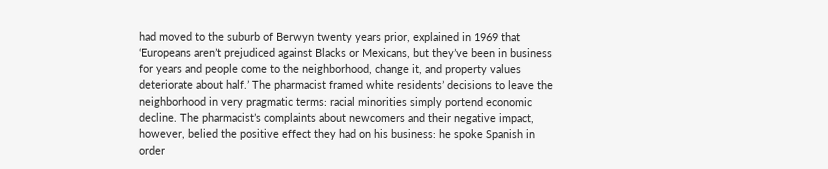had moved to the suburb of Berwyn twenty years prior, explained in 1969 that ‘Europeans aren’t prejudiced against Blacks or Mexicans, but they’ve been in business for years and people come to the neighborhood, change it, and property values deteriorate about half.’ The pharmacist framed white residents’ decisions to leave the neighborhood in very pragmatic terms: racial minorities simply portend economic decline. The pharmacist’s complaints about newcomers and their negative impact, however, belied the positive effect they had on his business: he spoke Spanish in order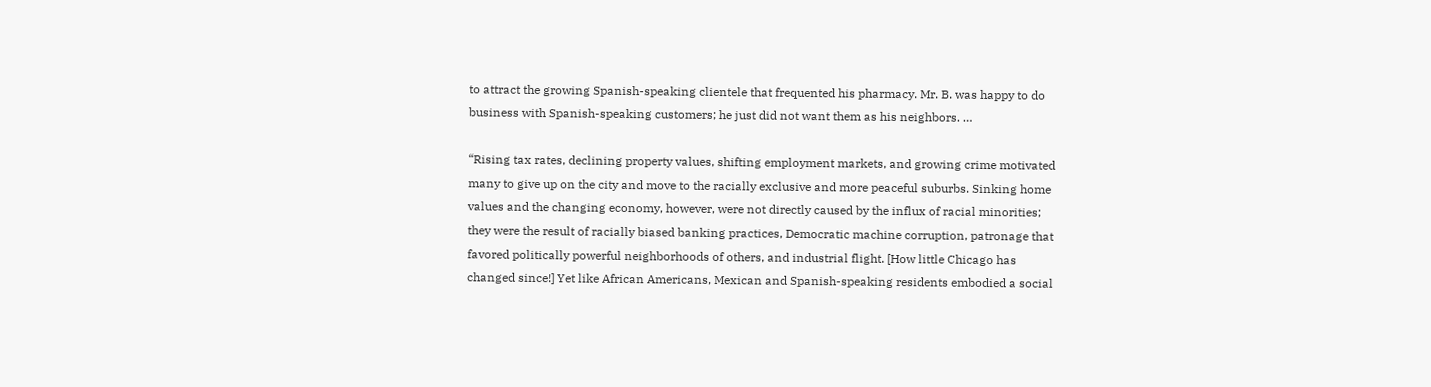to attract the growing Spanish-speaking clientele that frequented his pharmacy. Mr. B. was happy to do business with Spanish-speaking customers; he just did not want them as his neighbors. …

“Rising tax rates, declining property values, shifting employment markets, and growing crime motivated many to give up on the city and move to the racially exclusive and more peaceful suburbs. Sinking home values and the changing economy, however, were not directly caused by the influx of racial minorities; they were the result of racially biased banking practices, Democratic machine corruption, patronage that favored politically powerful neighborhoods of others, and industrial flight. [How little Chicago has changed since!] Yet like African Americans, Mexican and Spanish-speaking residents embodied a social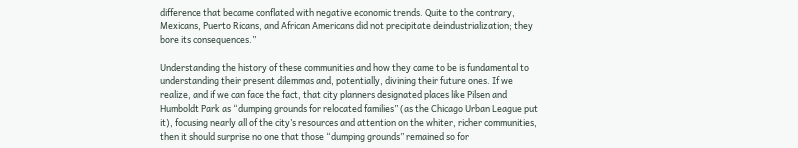difference that became conflated with negative economic trends. Quite to the contrary, Mexicans, Puerto Ricans, and African Americans did not precipitate deindustrialization; they bore its consequences.”

Understanding the history of these communities and how they came to be is fundamental to understanding their present dilemmas and, potentially, divining their future ones. If we realize, and if we can face the fact, that city planners designated places like Pilsen and Humboldt Park as “dumping grounds for relocated families” (as the Chicago Urban League put it), focusing nearly all of the city’s resources and attention on the whiter, richer communities, then it should surprise no one that those “dumping grounds” remained so for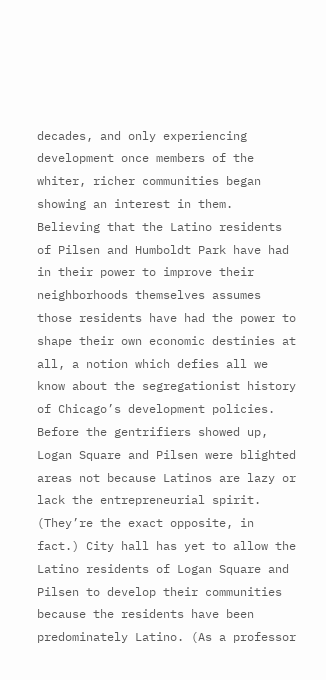decades, and only experiencing development once members of the whiter, richer communities began showing an interest in them. Believing that the Latino residents of Pilsen and Humboldt Park have had in their power to improve their neighborhoods themselves assumes those residents have had the power to shape their own economic destinies at all, a notion which defies all we know about the segregationist history of Chicago’s development policies. Before the gentrifiers showed up, Logan Square and Pilsen were blighted areas not because Latinos are lazy or lack the entrepreneurial spirit. (They’re the exact opposite, in fact.) City hall has yet to allow the Latino residents of Logan Square and Pilsen to develop their communities because the residents have been predominately Latino. (As a professor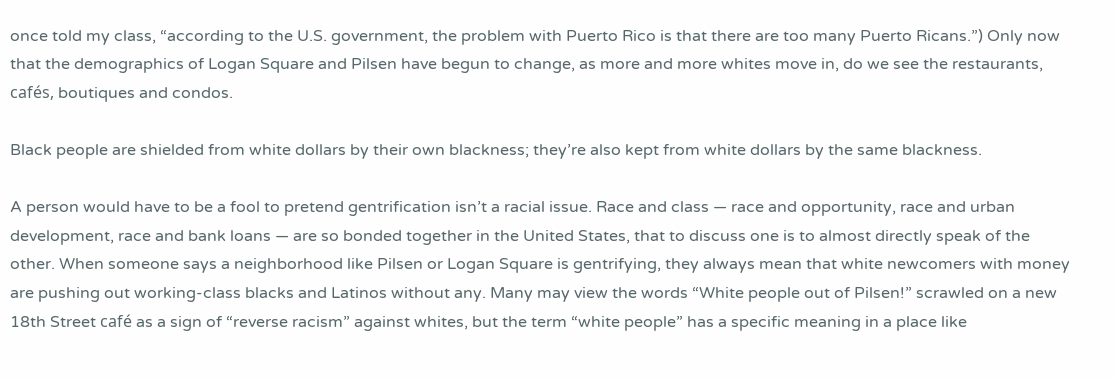once told my class, “according to the U.S. government, the problem with Puerto Rico is that there are too many Puerto Ricans.”) Only now that the demographics of Logan Square and Pilsen have begun to change, as more and more whites move in, do we see the restaurants, cafés, boutiques and condos.

Black people are shielded from white dollars by their own blackness; they’re also kept from white dollars by the same blackness.

A person would have to be a fool to pretend gentrification isn’t a racial issue. Race and class — race and opportunity, race and urban development, race and bank loans — are so bonded together in the United States, that to discuss one is to almost directly speak of the other. When someone says a neighborhood like Pilsen or Logan Square is gentrifying, they always mean that white newcomers with money are pushing out working-class blacks and Latinos without any. Many may view the words “White people out of Pilsen!” scrawled on a new 18th Street café as a sign of “reverse racism” against whites, but the term “white people” has a specific meaning in a place like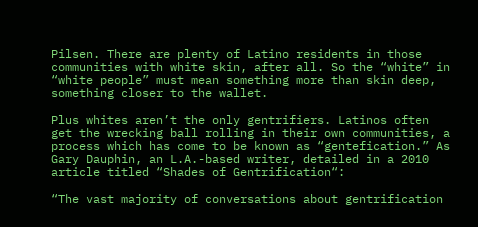Pilsen. There are plenty of Latino residents in those communities with white skin, after all. So the “white” in “white people” must mean something more than skin deep, something closer to the wallet.

Plus whites aren’t the only gentrifiers. Latinos often get the wrecking ball rolling in their own communities, a process which has come to be known as “gentefication.” As Gary Dauphin, an L.A.-based writer, detailed in a 2010 article titled “Shades of Gentrification“:

“The vast majority of conversations about gentrification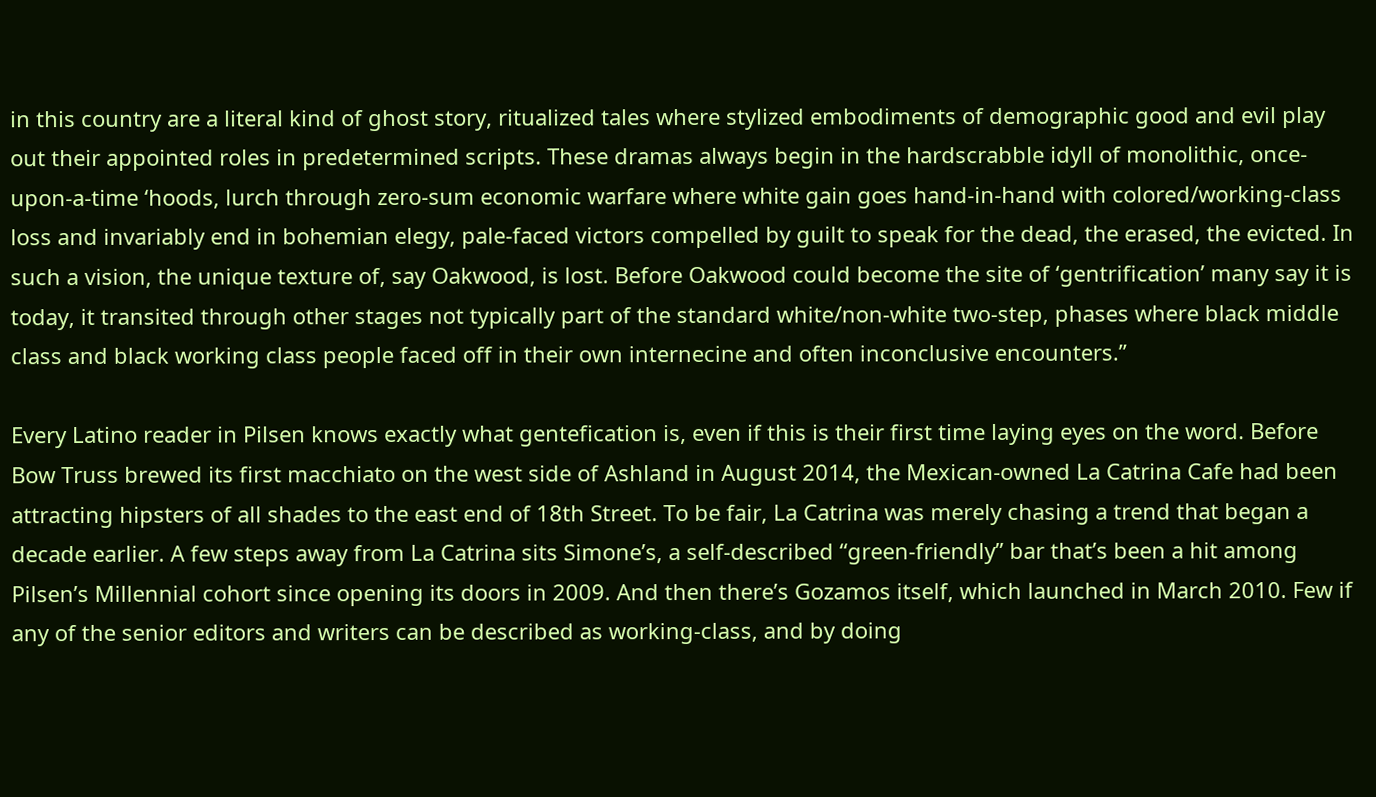in this country are a literal kind of ghost story, ritualized tales where stylized embodiments of demographic good and evil play out their appointed roles in predetermined scripts. These dramas always begin in the hardscrabble idyll of monolithic, once-upon-a-time ‘hoods, lurch through zero-sum economic warfare where white gain goes hand-in-hand with colored/working-class loss and invariably end in bohemian elegy, pale-faced victors compelled by guilt to speak for the dead, the erased, the evicted. In such a vision, the unique texture of, say Oakwood, is lost. Before Oakwood could become the site of ‘gentrification’ many say it is today, it transited through other stages not typically part of the standard white/non-white two-step, phases where black middle class and black working class people faced off in their own internecine and often inconclusive encounters.”

Every Latino reader in Pilsen knows exactly what gentefication is, even if this is their first time laying eyes on the word. Before Bow Truss brewed its first macchiato on the west side of Ashland in August 2014, the Mexican-owned La Catrina Cafe had been attracting hipsters of all shades to the east end of 18th Street. To be fair, La Catrina was merely chasing a trend that began a decade earlier. A few steps away from La Catrina sits Simone’s, a self-described “green-friendly” bar that’s been a hit among Pilsen’s Millennial cohort since opening its doors in 2009. And then there’s Gozamos itself, which launched in March 2010. Few if any of the senior editors and writers can be described as working-class, and by doing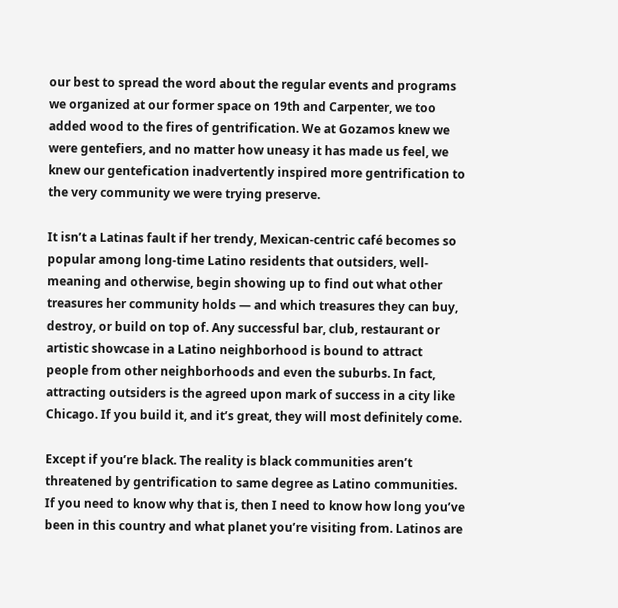our best to spread the word about the regular events and programs we organized at our former space on 19th and Carpenter, we too added wood to the fires of gentrification. We at Gozamos knew we were gentefiers, and no matter how uneasy it has made us feel, we knew our gentefication inadvertently inspired more gentrification to the very community we were trying preserve.

It isn’t a Latinas fault if her trendy, Mexican-centric café becomes so popular among long-time Latino residents that outsiders, well-meaning and otherwise, begin showing up to find out what other treasures her community holds — and which treasures they can buy, destroy, or build on top of. Any successful bar, club, restaurant or artistic showcase in a Latino neighborhood is bound to attract people from other neighborhoods and even the suburbs. In fact, attracting outsiders is the agreed upon mark of success in a city like Chicago. If you build it, and it’s great, they will most definitely come.

Except if you’re black. The reality is black communities aren’t threatened by gentrification to same degree as Latino communities. If you need to know why that is, then I need to know how long you’ve been in this country and what planet you’re visiting from. Latinos are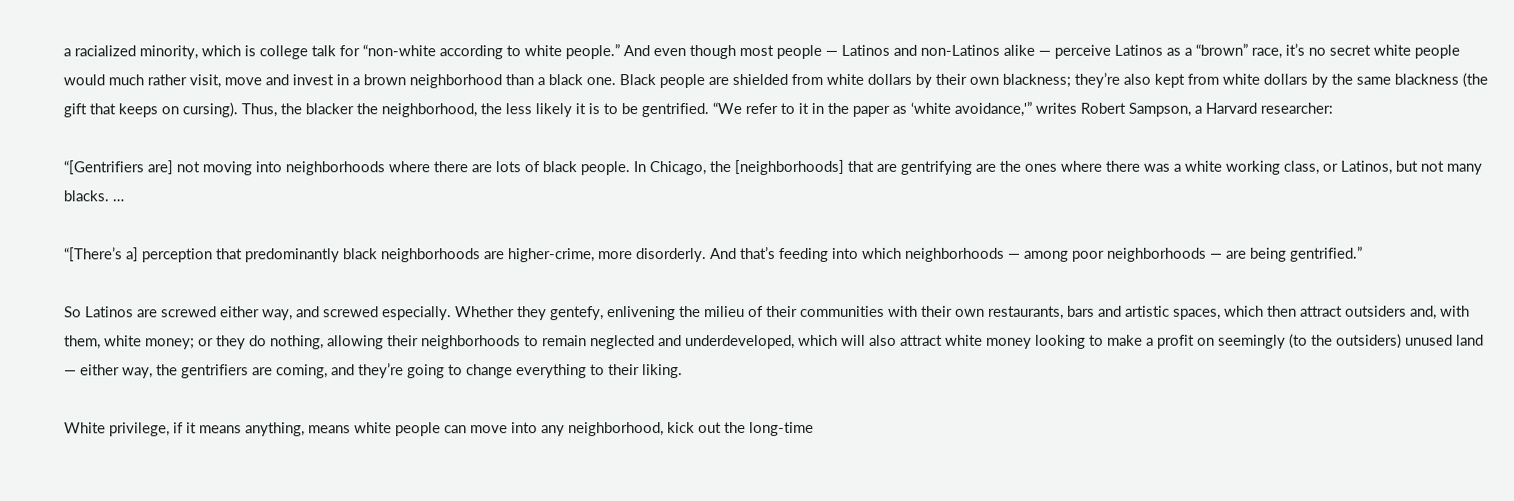a racialized minority, which is college talk for “non-white according to white people.” And even though most people — Latinos and non-Latinos alike — perceive Latinos as a “brown” race, it’s no secret white people would much rather visit, move and invest in a brown neighborhood than a black one. Black people are shielded from white dollars by their own blackness; they’re also kept from white dollars by the same blackness (the gift that keeps on cursing). Thus, the blacker the neighborhood, the less likely it is to be gentrified. “We refer to it in the paper as ‘white avoidance,'” writes Robert Sampson, a Harvard researcher:

“[Gentrifiers are] not moving into neighborhoods where there are lots of black people. In Chicago, the [neighborhoods] that are gentrifying are the ones where there was a white working class, or Latinos, but not many blacks. …

“[There’s a] perception that predominantly black neighborhoods are higher-crime, more disorderly. And that’s feeding into which neighborhoods — among poor neighborhoods — are being gentrified.”

So Latinos are screwed either way, and screwed especially. Whether they gentefy, enlivening the milieu of their communities with their own restaurants, bars and artistic spaces, which then attract outsiders and, with them, white money; or they do nothing, allowing their neighborhoods to remain neglected and underdeveloped, which will also attract white money looking to make a profit on seemingly (to the outsiders) unused land — either way, the gentrifiers are coming, and they’re going to change everything to their liking.

White privilege, if it means anything, means white people can move into any neighborhood, kick out the long-time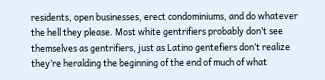residents, open businesses, erect condominiums, and do whatever the hell they please. Most white gentrifiers probably don’t see themselves as gentrifiers, just as Latino gentefiers don’t realize they’re heralding the beginning of the end of much of what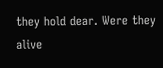they hold dear. Were they alive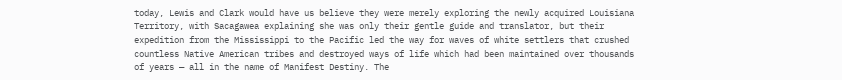today, Lewis and Clark would have us believe they were merely exploring the newly acquired Louisiana Territory, with Sacagawea explaining she was only their gentle guide and translator, but their expedition from the Mississippi to the Pacific led the way for waves of white settlers that crushed countless Native American tribes and destroyed ways of life which had been maintained over thousands of years — all in the name of Manifest Destiny. The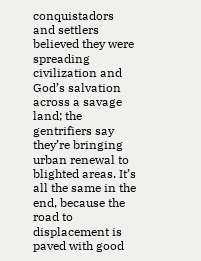conquistadors and settlers believed they were spreading civilization and God’s salvation across a savage land; the gentrifiers say they’re bringing urban renewal to blighted areas. It’s all the same in the end, because the road to displacement is paved with good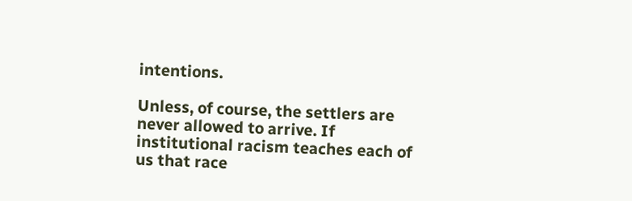intentions.

Unless, of course, the settlers are never allowed to arrive. If institutional racism teaches each of us that race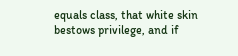equals class, that white skin bestows privilege, and if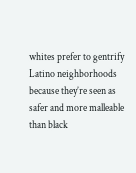whites prefer to gentrify Latino neighborhoods because they’re seen as safer and more malleable than black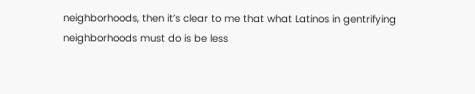neighborhoods, then it’s clear to me that what Latinos in gentrifying neighborhoods must do is be less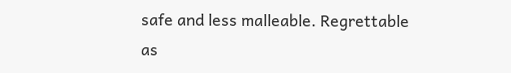safe and less malleable. Regrettable as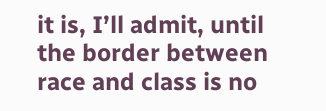it is, I’ll admit, until the border between race and class is no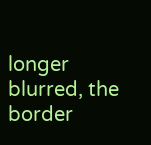longer blurred, the border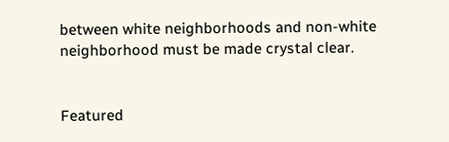between white neighborhoods and non-white neighborhood must be made crystal clear.


Featured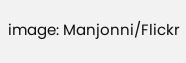image: Manjonni/Flickr